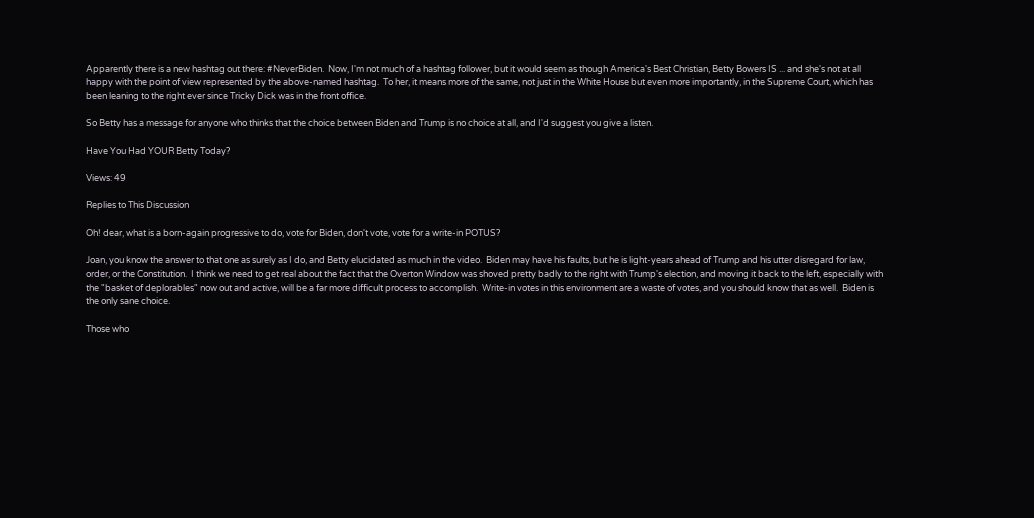Apparently there is a new hashtag out there: #NeverBiden.  Now, I'm not much of a hashtag follower, but it would seem as though America's Best Christian, Betty Bowers IS ... and she's not at all happy with the point of view represented by the above-named hashtag.  To her, it means more of the same, not just in the White House but even more importantly, in the Supreme Court, which has been leaning to the right ever since Tricky Dick was in the front office.

So Betty has a message for anyone who thinks that the choice between Biden and Trump is no choice at all, and I'd suggest you give a listen.

Have You Had YOUR Betty Today?

Views: 49

Replies to This Discussion

Oh! dear, what is a born-again progressive to do, vote for Biden, don't vote, vote for a write-in POTUS?

Joan, you know the answer to that one as surely as I do, and Betty elucidated as much in the video.  Biden may have his faults, but he is light-years ahead of Trump and his utter disregard for law, order, or the Constitution.  I think we need to get real about the fact that the Overton Window was shoved pretty badly to the right with Trump's election, and moving it back to the left, especially with the "basket of deplorables" now out and active, will be a far more difficult process to accomplish.  Write-in votes in this environment are a waste of votes, and you should know that as well.  Biden is the only sane choice.

Those who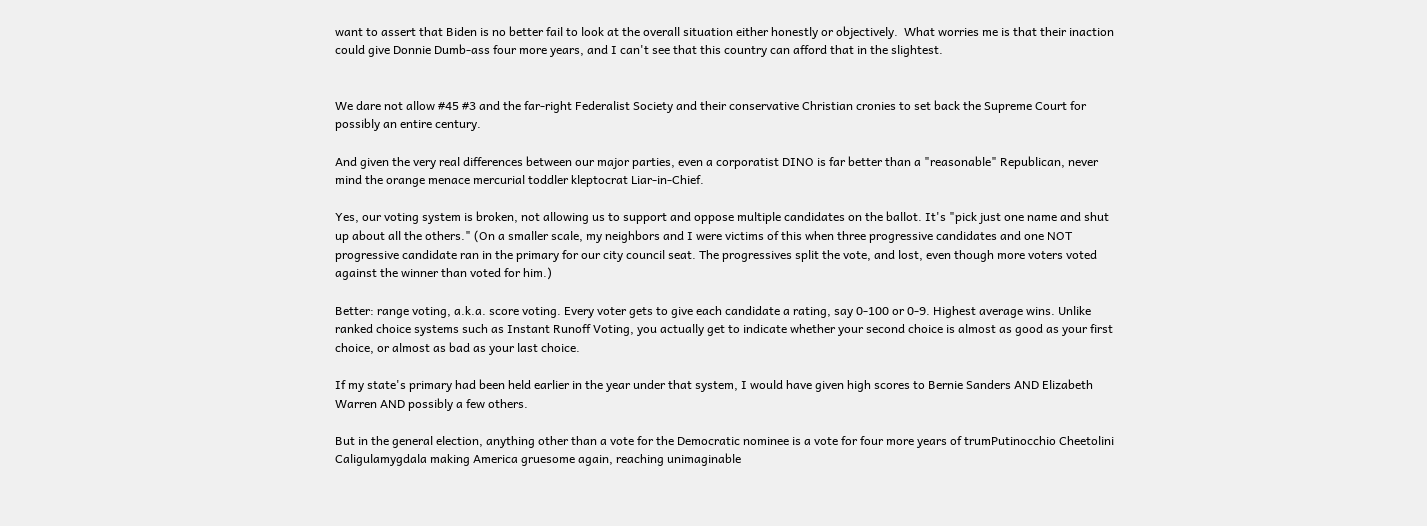want to assert that Biden is no better fail to look at the overall situation either honestly or objectively.  What worries me is that their inaction could give Donnie Dumb-ass four more years, and I can't see that this country can afford that in the slightest.


We dare not allow #45 #3 and the far-right Federalist Society and their conservative Christian cronies to set back the Supreme Court for possibly an entire century.

And given the very real differences between our major parties, even a corporatist DINO is far better than a "reasonable" Republican, never mind the orange menace mercurial toddler kleptocrat Liar-in-Chief.

Yes, our voting system is broken, not allowing us to support and oppose multiple candidates on the ballot. It's "pick just one name and shut up about all the others." (On a smaller scale, my neighbors and I were victims of this when three progressive candidates and one NOT progressive candidate ran in the primary for our city council seat. The progressives split the vote, and lost, even though more voters voted against the winner than voted for him.)

Better: range voting, a.k.a. score voting. Every voter gets to give each candidate a rating, say 0-100 or 0-9. Highest average wins. Unlike ranked choice systems such as Instant Runoff Voting, you actually get to indicate whether your second choice is almost as good as your first choice, or almost as bad as your last choice.

If my state's primary had been held earlier in the year under that system, I would have given high scores to Bernie Sanders AND Elizabeth Warren AND possibly a few others.

But in the general election, anything other than a vote for the Democratic nominee is a vote for four more years of trumPutinocchio Cheetolini Caligulamygdala making America gruesome again, reaching unimaginable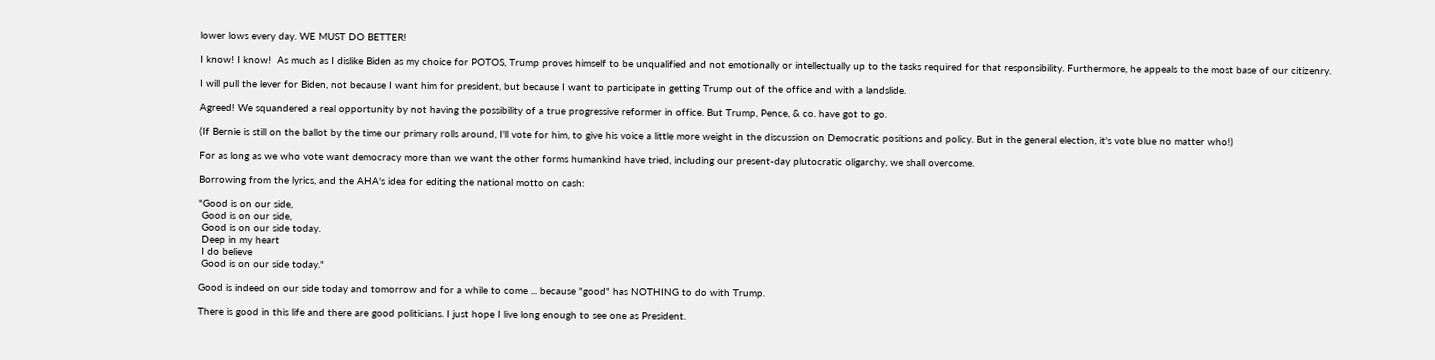lower lows every day. WE MUST DO BETTER!

I know! I know!  As much as I dislike Biden as my choice for POTOS, Trump proves himself to be unqualified and not emotionally or intellectually up to the tasks required for that responsibility. Furthermore, he appeals to the most base of our citizenry.

I will pull the lever for Biden, not because I want him for president, but because I want to participate in getting Trump out of the office and with a landslide.

Agreed! We squandered a real opportunity by not having the possibility of a true progressive reformer in office. But Trump, Pence, & co. have got to go.

(If Bernie is still on the ballot by the time our primary rolls around, I'll vote for him, to give his voice a little more weight in the discussion on Democratic positions and policy. But in the general election, it's vote blue no matter who!)

For as long as we who vote want democracy more than we want the other forms humankind have tried, including our present-day plutocratic oligarchy, we shall overcome.

Borrowing from the lyrics, and the AHA's idea for editing the national motto on cash:

"Good is on our side,
 Good is on our side,
 Good is on our side today.
 Deep in my heart
 I do believe
 Good is on our side today."

Good is indeed on our side today and tomorrow and for a while to come ... because "good" has NOTHING to do with Trump.

There is good in this life and there are good politicians. I just hope I live long enough to see one as President.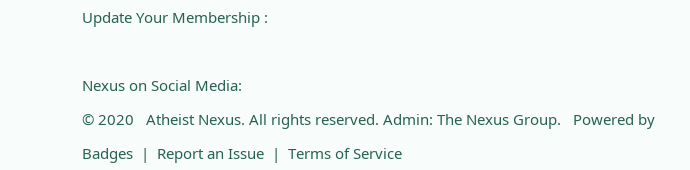Update Your Membership :



Nexus on Social Media:

© 2020   Atheist Nexus. All rights reserved. Admin: The Nexus Group.   Powered by

Badges  |  Report an Issue  |  Terms of Service